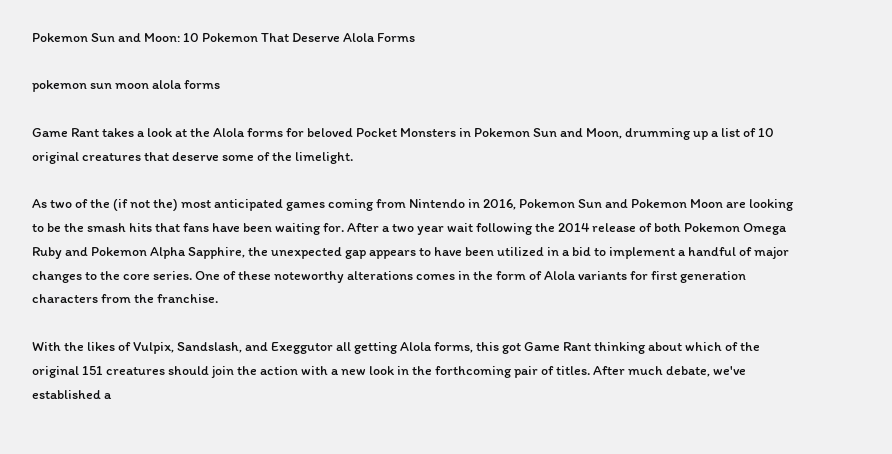Pokemon Sun and Moon: 10 Pokemon That Deserve Alola Forms

pokemon sun moon alola forms

Game Rant takes a look at the Alola forms for beloved Pocket Monsters in Pokemon Sun and Moon, drumming up a list of 10 original creatures that deserve some of the limelight.

As two of the (if not the) most anticipated games coming from Nintendo in 2016, Pokemon Sun and Pokemon Moon are looking to be the smash hits that fans have been waiting for. After a two year wait following the 2014 release of both Pokemon Omega Ruby and Pokemon Alpha Sapphire, the unexpected gap appears to have been utilized in a bid to implement a handful of major changes to the core series. One of these noteworthy alterations comes in the form of Alola variants for first generation characters from the franchise.

With the likes of Vulpix, Sandslash, and Exeggutor all getting Alola forms, this got Game Rant thinking about which of the original 151 creatures should join the action with a new look in the forthcoming pair of titles. After much debate, we've established a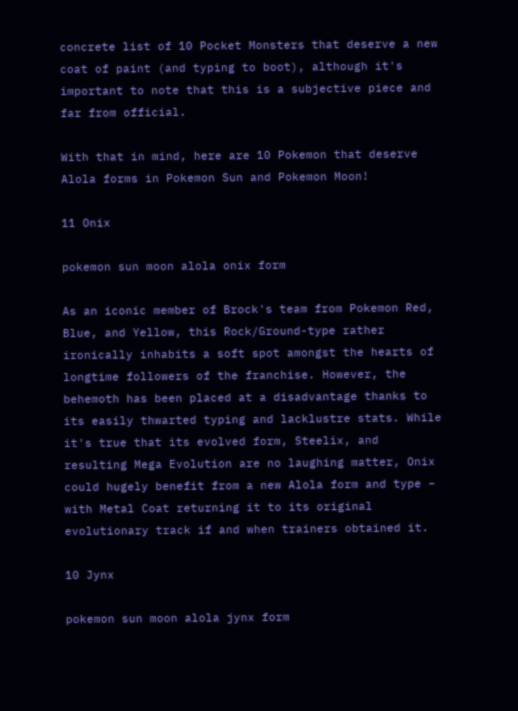concrete list of 10 Pocket Monsters that deserve a new coat of paint (and typing to boot), although it's important to note that this is a subjective piece and far from official.

With that in mind, here are 10 Pokemon that deserve Alola forms in Pokemon Sun and Pokemon Moon!

11 Onix

pokemon sun moon alola onix form

As an iconic member of Brock's team from Pokemon Red, Blue, and Yellow, this Rock/Ground-type rather ironically inhabits a soft spot amongst the hearts of longtime followers of the franchise. However, the behemoth has been placed at a disadvantage thanks to its easily thwarted typing and lacklustre stats. While it's true that its evolved form, Steelix, and resulting Mega Evolution are no laughing matter, Onix could hugely benefit from a new Alola form and type – with Metal Coat returning it to its original evolutionary track if and when trainers obtained it.

10 Jynx

pokemon sun moon alola jynx form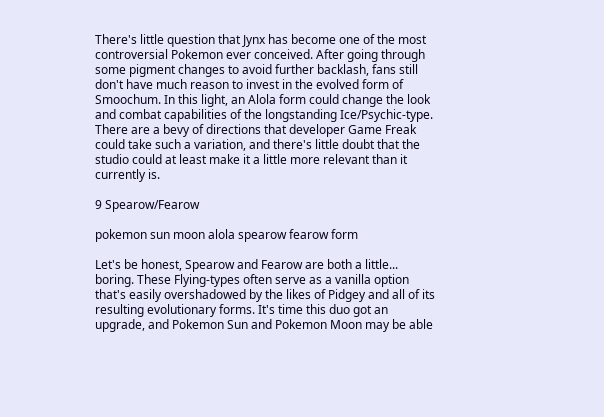There's little question that Jynx has become one of the most controversial Pokemon ever conceived. After going through some pigment changes to avoid further backlash, fans still don't have much reason to invest in the evolved form of Smoochum. In this light, an Alola form could change the look and combat capabilities of the longstanding Ice/Psychic-type. There are a bevy of directions that developer Game Freak could take such a variation, and there's little doubt that the studio could at least make it a little more relevant than it currently is.

9 Spearow/Fearow

pokemon sun moon alola spearow fearow form

Let's be honest, Spearow and Fearow are both a little... boring. These Flying-types often serve as a vanilla option that's easily overshadowed by the likes of Pidgey and all of its resulting evolutionary forms. It's time this duo got an upgrade, and Pokemon Sun and Pokemon Moon may be able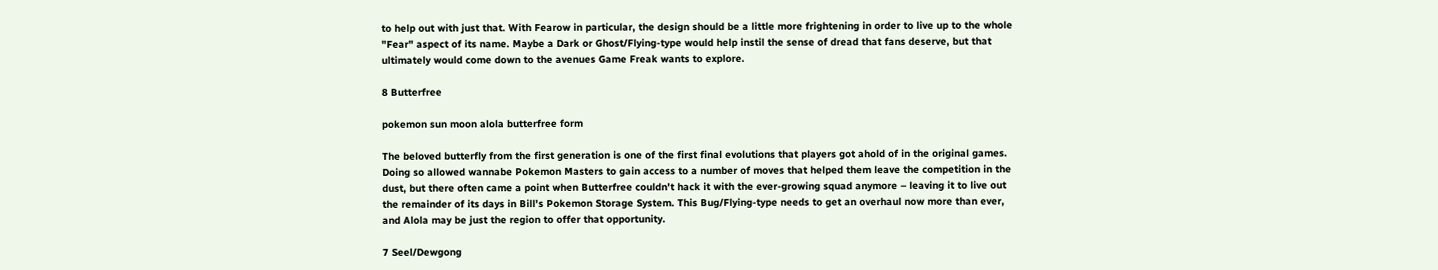to help out with just that. With Fearow in particular, the design should be a little more frightening in order to live up to the whole "Fear" aspect of its name. Maybe a Dark or Ghost/Flying-type would help instil the sense of dread that fans deserve, but that ultimately would come down to the avenues Game Freak wants to explore.

8 Butterfree

pokemon sun moon alola butterfree form

The beloved butterfly from the first generation is one of the first final evolutions that players got ahold of in the original games. Doing so allowed wannabe Pokemon Masters to gain access to a number of moves that helped them leave the competition in the dust, but there often came a point when Butterfree couldn't hack it with the ever-growing squad anymore – leaving it to live out the remainder of its days in Bill's Pokemon Storage System. This Bug/Flying-type needs to get an overhaul now more than ever, and Alola may be just the region to offer that opportunity.

7 Seel/Dewgong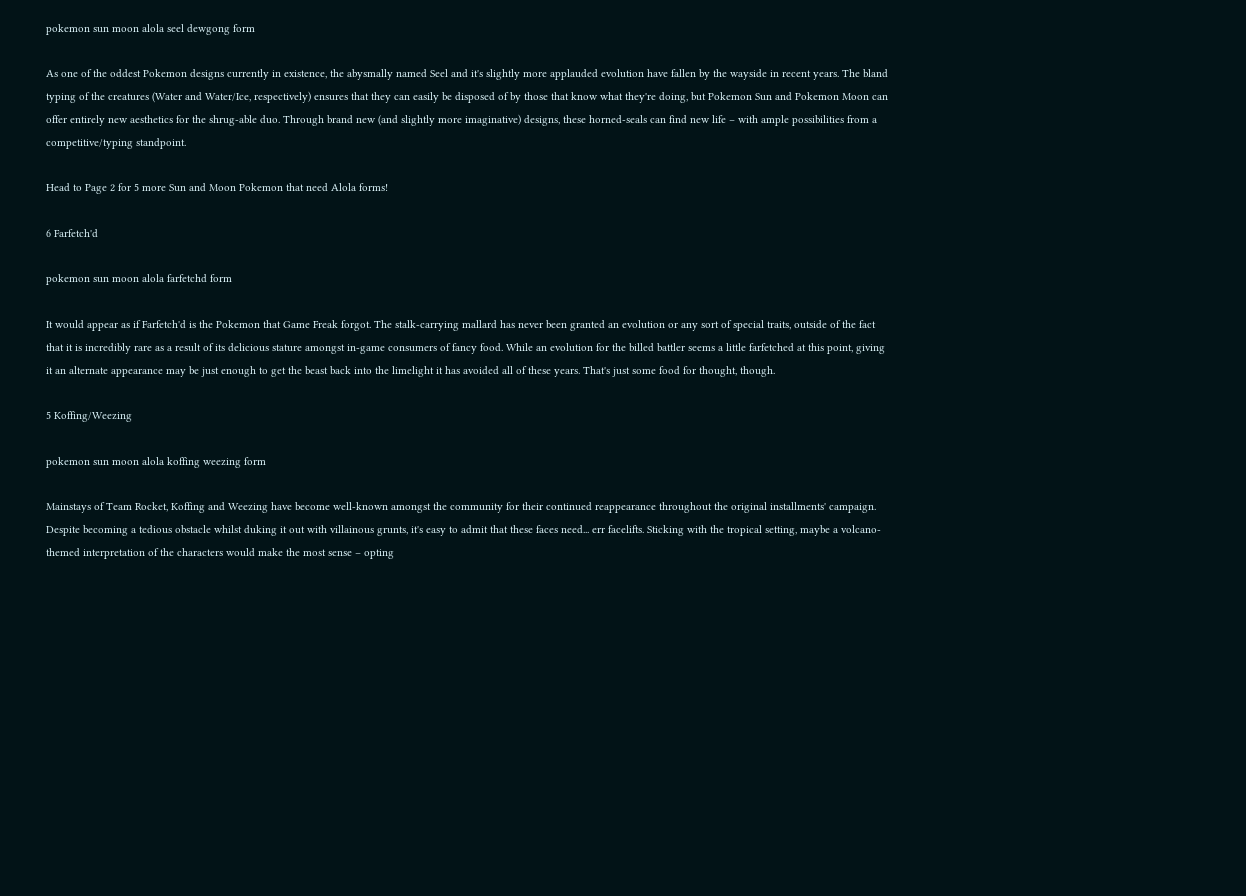pokemon sun moon alola seel dewgong form

As one of the oddest Pokemon designs currently in existence, the abysmally named Seel and it's slightly more applauded evolution have fallen by the wayside in recent years. The bland typing of the creatures (Water and Water/Ice, respectively) ensures that they can easily be disposed of by those that know what they're doing, but Pokemon Sun and Pokemon Moon can offer entirely new aesthetics for the shrug-able duo. Through brand new (and slightly more imaginative) designs, these horned-seals can find new life – with ample possibilities from a competitive/typing standpoint.

Head to Page 2 for 5 more Sun and Moon Pokemon that need Alola forms!

6 Farfetch'd

pokemon sun moon alola farfetchd form

It would appear as if Farfetch'd is the Pokemon that Game Freak forgot. The stalk-carrying mallard has never been granted an evolution or any sort of special traits, outside of the fact that it is incredibly rare as a result of its delicious stature amongst in-game consumers of fancy food. While an evolution for the billed battler seems a little farfetched at this point, giving it an alternate appearance may be just enough to get the beast back into the limelight it has avoided all of these years. That's just some food for thought, though.

5 Koffing/Weezing

pokemon sun moon alola koffing weezing form

Mainstays of Team Rocket, Koffing and Weezing have become well-known amongst the community for their continued reappearance throughout the original installments' campaign. Despite becoming a tedious obstacle whilst duking it out with villainous grunts, it's easy to admit that these faces need... err facelifts. Sticking with the tropical setting, maybe a volcano-themed interpretation of the characters would make the most sense – opting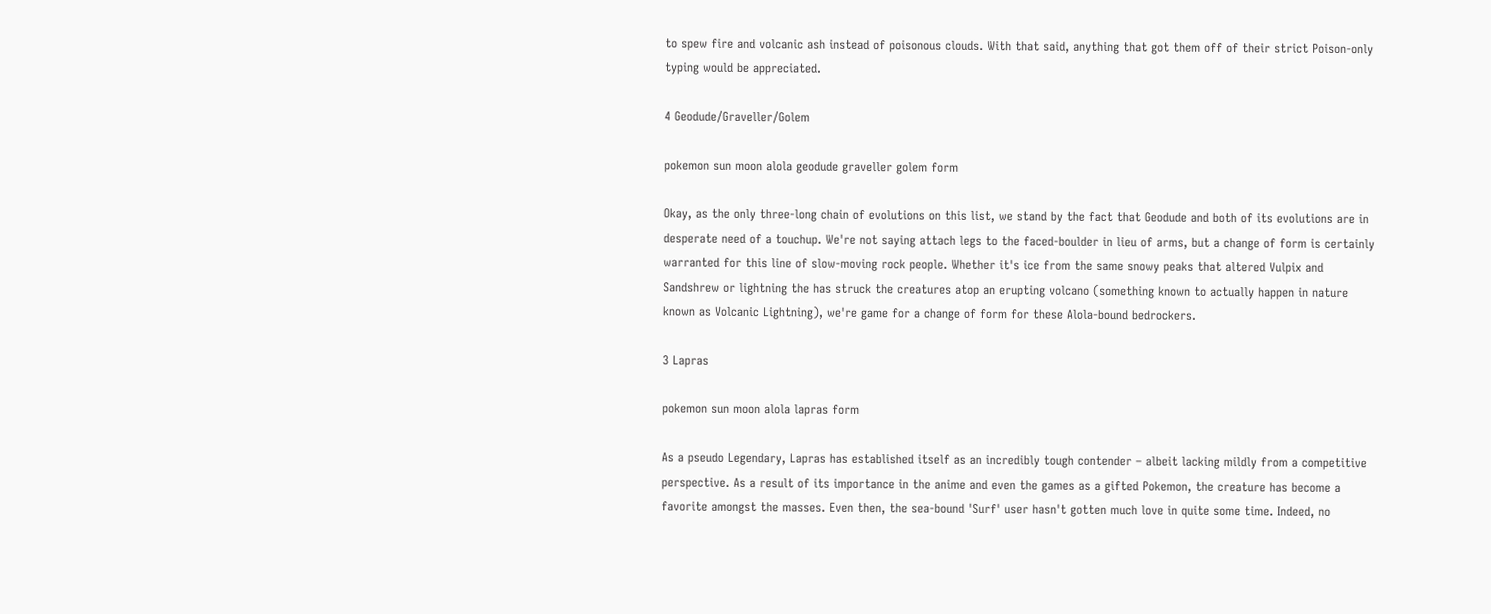to spew fire and volcanic ash instead of poisonous clouds. With that said, anything that got them off of their strict Poison-only typing would be appreciated.

4 Geodude/Graveller/Golem

pokemon sun moon alola geodude graveller golem form

Okay, as the only three-long chain of evolutions on this list, we stand by the fact that Geodude and both of its evolutions are in desperate need of a touchup. We're not saying attach legs to the faced-boulder in lieu of arms, but a change of form is certainly warranted for this line of slow-moving rock people. Whether it's ice from the same snowy peaks that altered Vulpix and Sandshrew or lightning the has struck the creatures atop an erupting volcano (something known to actually happen in nature known as Volcanic Lightning), we're game for a change of form for these Alola-bound bedrockers.

3 Lapras

pokemon sun moon alola lapras form

As a pseudo Legendary, Lapras has established itself as an incredibly tough contender – albeit lacking mildly from a competitive perspective. As a result of its importance in the anime and even the games as a gifted Pokemon, the creature has become a favorite amongst the masses. Even then, the sea-bound 'Surf' user hasn't gotten much love in quite some time. Indeed, no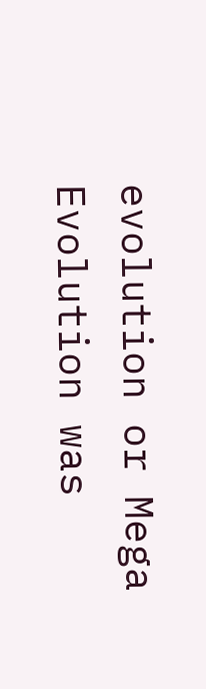evolution or Mega Evolution was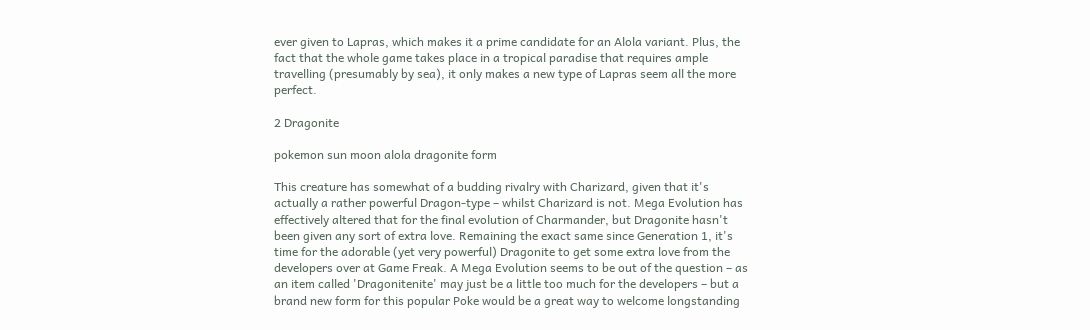ever given to Lapras, which makes it a prime candidate for an Alola variant. Plus, the fact that the whole game takes place in a tropical paradise that requires ample travelling (presumably by sea), it only makes a new type of Lapras seem all the more perfect.

2 Dragonite

pokemon sun moon alola dragonite form

This creature has somewhat of a budding rivalry with Charizard, given that it's actually a rather powerful Dragon-type – whilst Charizard is not. Mega Evolution has effectively altered that for the final evolution of Charmander, but Dragonite hasn't been given any sort of extra love. Remaining the exact same since Generation 1, it's time for the adorable (yet very powerful) Dragonite to get some extra love from the developers over at Game Freak. A Mega Evolution seems to be out of the question – as an item called 'Dragonitenite' may just be a little too much for the developers – but a brand new form for this popular Poke would be a great way to welcome longstanding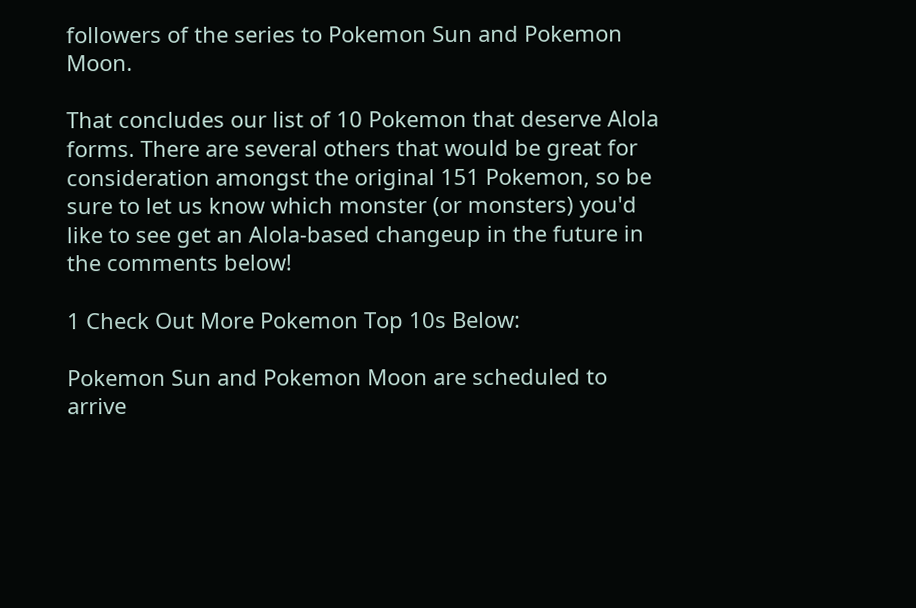followers of the series to Pokemon Sun and Pokemon Moon.

That concludes our list of 10 Pokemon that deserve Alola forms. There are several others that would be great for consideration amongst the original 151 Pokemon, so be sure to let us know which monster (or monsters) you'd like to see get an Alola-based changeup in the future in the comments below!

1 Check Out More Pokemon Top 10s Below:

Pokemon Sun and Pokemon Moon are scheduled to arrive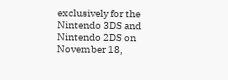exclusively for the Nintendo 3DS and Nintendo 2DS on November 18,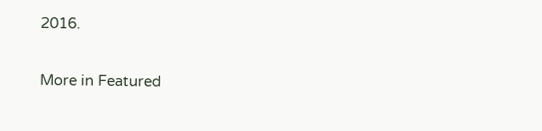2016.

More in Featured